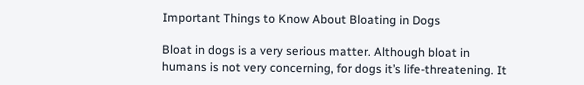Important Things to Know About Bloating in Dogs

Bloat in dogs is a very serious matter. Although bloat in humans is not very concerning, for dogs it’s life-threatening. It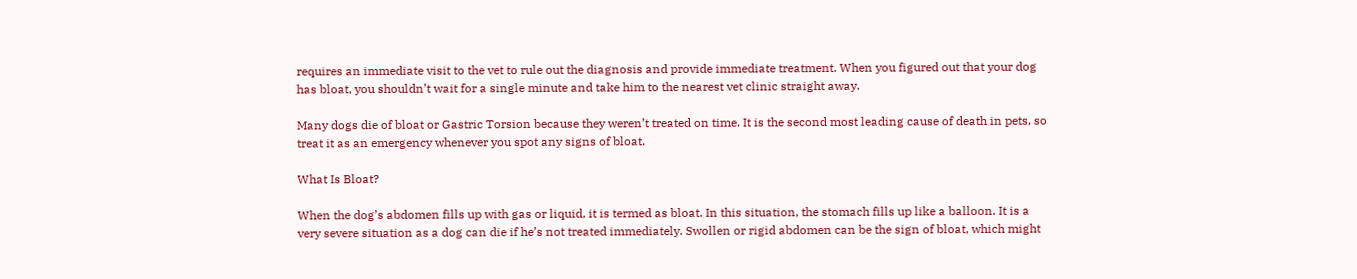requires an immediate visit to the vet to rule out the diagnosis and provide immediate treatment. When you figured out that your dog has bloat, you shouldn’t wait for a single minute and take him to the nearest vet clinic straight away.

Many dogs die of bloat or Gastric Torsion because they weren’t treated on time. It is the second most leading cause of death in pets, so treat it as an emergency whenever you spot any signs of bloat.

What Is Bloat?

When the dog’s abdomen fills up with gas or liquid, it is termed as bloat. In this situation, the stomach fills up like a balloon. It is a very severe situation as a dog can die if he’s not treated immediately. Swollen or rigid abdomen can be the sign of bloat, which might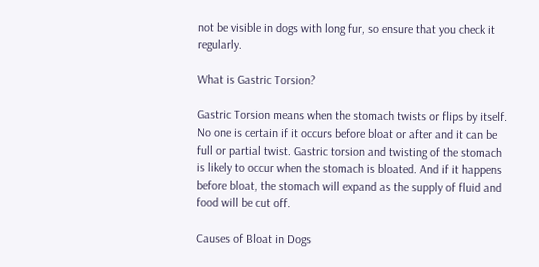not be visible in dogs with long fur, so ensure that you check it regularly.

What is Gastric Torsion?

Gastric Torsion means when the stomach twists or flips by itself. No one is certain if it occurs before bloat or after and it can be full or partial twist. Gastric torsion and twisting of the stomach is likely to occur when the stomach is bloated. And if it happens before bloat, the stomach will expand as the supply of fluid and food will be cut off.

Causes of Bloat in Dogs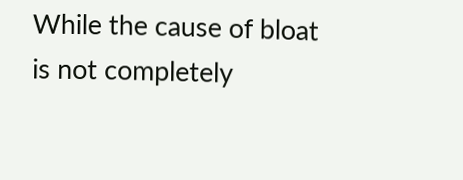While the cause of bloat is not completely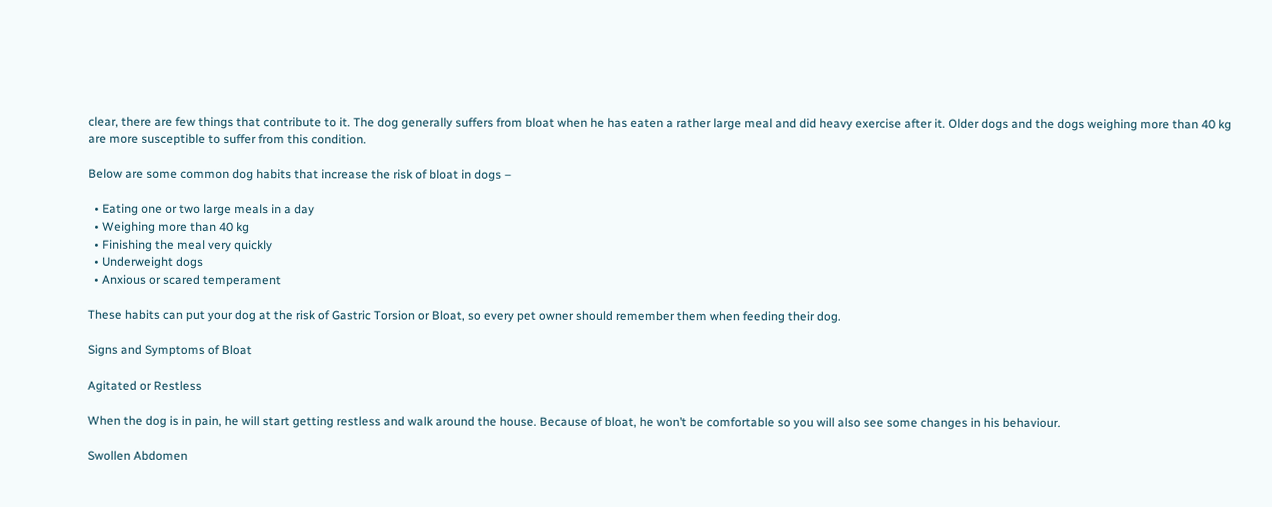clear, there are few things that contribute to it. The dog generally suffers from bloat when he has eaten a rather large meal and did heavy exercise after it. Older dogs and the dogs weighing more than 40 kg are more susceptible to suffer from this condition.

Below are some common dog habits that increase the risk of bloat in dogs –

  • Eating one or two large meals in a day
  • Weighing more than 40 kg
  • Finishing the meal very quickly
  • Underweight dogs
  • Anxious or scared temperament

These habits can put your dog at the risk of Gastric Torsion or Bloat, so every pet owner should remember them when feeding their dog.

Signs and Symptoms of Bloat

Agitated or Restless

When the dog is in pain, he will start getting restless and walk around the house. Because of bloat, he won’t be comfortable so you will also see some changes in his behaviour.

Swollen Abdomen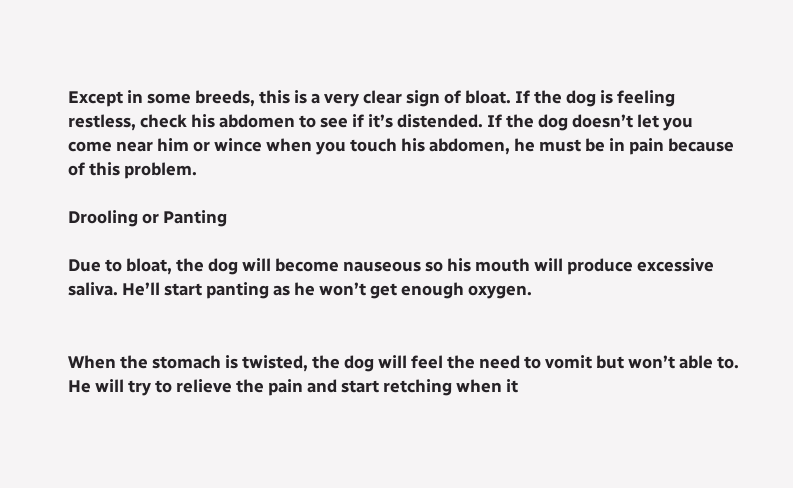Except in some breeds, this is a very clear sign of bloat. If the dog is feeling restless, check his abdomen to see if it’s distended. If the dog doesn’t let you come near him or wince when you touch his abdomen, he must be in pain because of this problem.

Drooling or Panting

Due to bloat, the dog will become nauseous so his mouth will produce excessive saliva. He’ll start panting as he won’t get enough oxygen.


When the stomach is twisted, the dog will feel the need to vomit but won’t able to. He will try to relieve the pain and start retching when it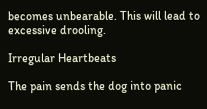becomes unbearable. This will lead to excessive drooling.

Irregular Heartbeats

The pain sends the dog into panic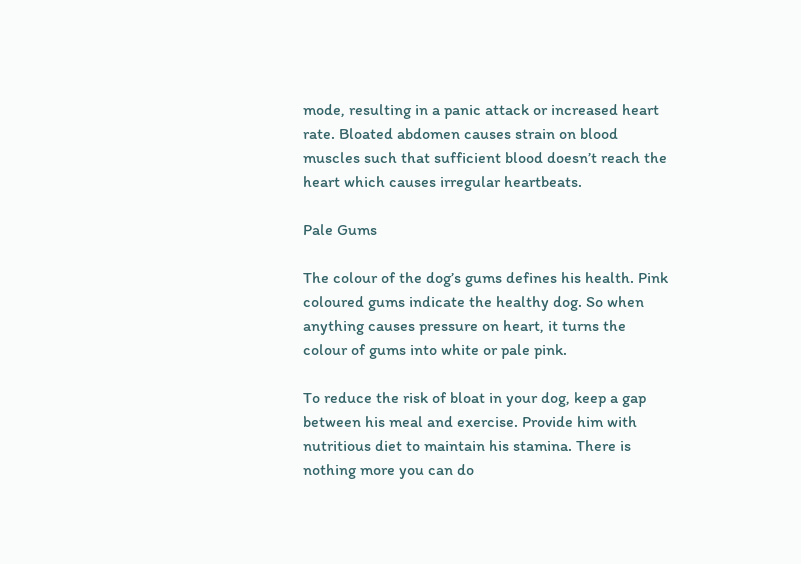mode, resulting in a panic attack or increased heart rate. Bloated abdomen causes strain on blood muscles such that sufficient blood doesn’t reach the heart which causes irregular heartbeats.

Pale Gums

The colour of the dog’s gums defines his health. Pink coloured gums indicate the healthy dog. So when anything causes pressure on heart, it turns the colour of gums into white or pale pink.

To reduce the risk of bloat in your dog, keep a gap between his meal and exercise. Provide him with nutritious diet to maintain his stamina. There is nothing more you can do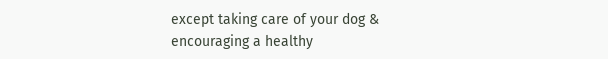except taking care of your dog & encouraging a healthy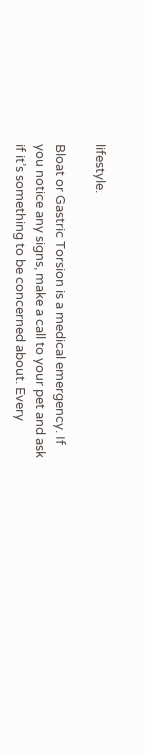lifestyle.

Bloat or Gastric Torsion is a medical emergency. If you notice any signs, make a call to your pet and ask if it’s something to be concerned about. Every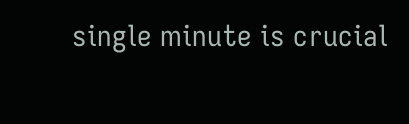single minute is crucial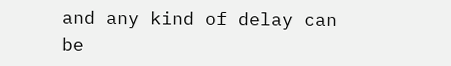and any kind of delay can be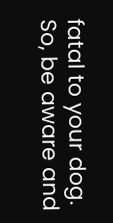fatal to your dog. So, be aware and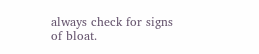always check for signs of bloat.